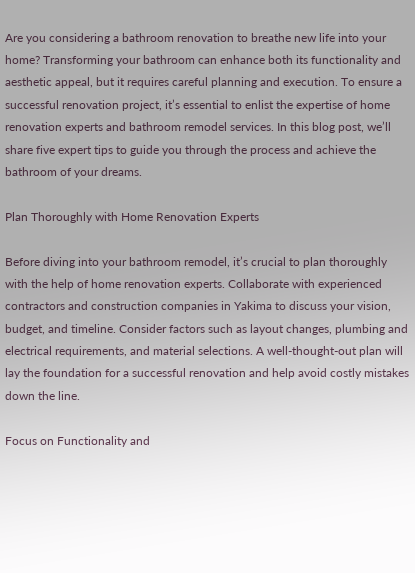Are you considering a bathroom renovation to breathe new life into your home? Transforming your bathroom can enhance both its functionality and aesthetic appeal, but it requires careful planning and execution. To ensure a successful renovation project, it’s essential to enlist the expertise of home renovation experts and bathroom remodel services. In this blog post, we’ll share five expert tips to guide you through the process and achieve the bathroom of your dreams.

Plan Thoroughly with Home Renovation Experts

Before diving into your bathroom remodel, it’s crucial to plan thoroughly with the help of home renovation experts. Collaborate with experienced contractors and construction companies in Yakima to discuss your vision, budget, and timeline. Consider factors such as layout changes, plumbing and electrical requirements, and material selections. A well-thought-out plan will lay the foundation for a successful renovation and help avoid costly mistakes down the line.

Focus on Functionality and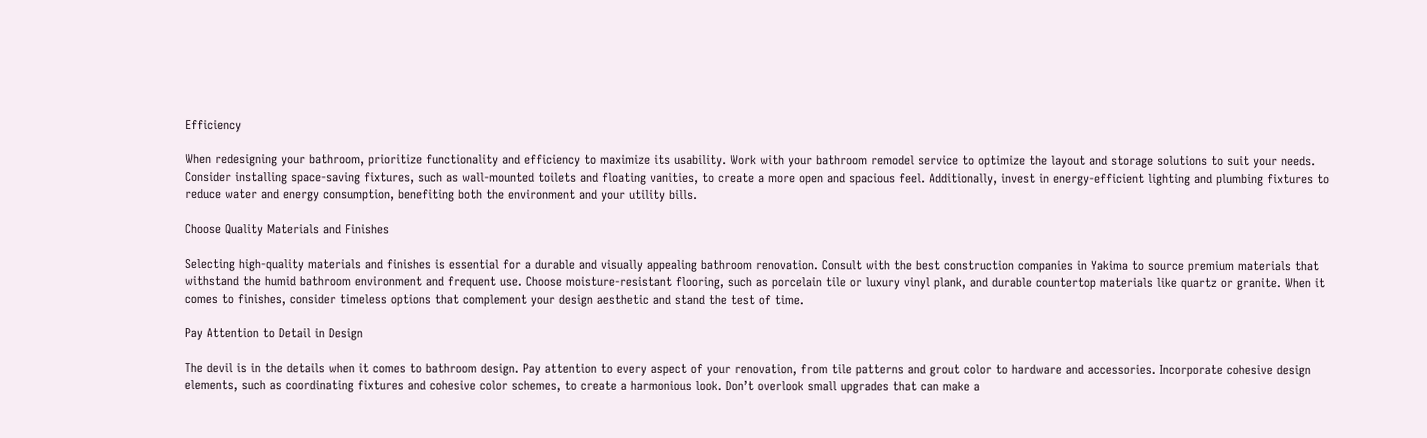Efficiency

When redesigning your bathroom, prioritize functionality and efficiency to maximize its usability. Work with your bathroom remodel service to optimize the layout and storage solutions to suit your needs. Consider installing space-saving fixtures, such as wall-mounted toilets and floating vanities, to create a more open and spacious feel. Additionally, invest in energy-efficient lighting and plumbing fixtures to reduce water and energy consumption, benefiting both the environment and your utility bills.

Choose Quality Materials and Finishes

Selecting high-quality materials and finishes is essential for a durable and visually appealing bathroom renovation. Consult with the best construction companies in Yakima to source premium materials that withstand the humid bathroom environment and frequent use. Choose moisture-resistant flooring, such as porcelain tile or luxury vinyl plank, and durable countertop materials like quartz or granite. When it comes to finishes, consider timeless options that complement your design aesthetic and stand the test of time.

Pay Attention to Detail in Design

The devil is in the details when it comes to bathroom design. Pay attention to every aspect of your renovation, from tile patterns and grout color to hardware and accessories. Incorporate cohesive design elements, such as coordinating fixtures and cohesive color schemes, to create a harmonious look. Don’t overlook small upgrades that can make a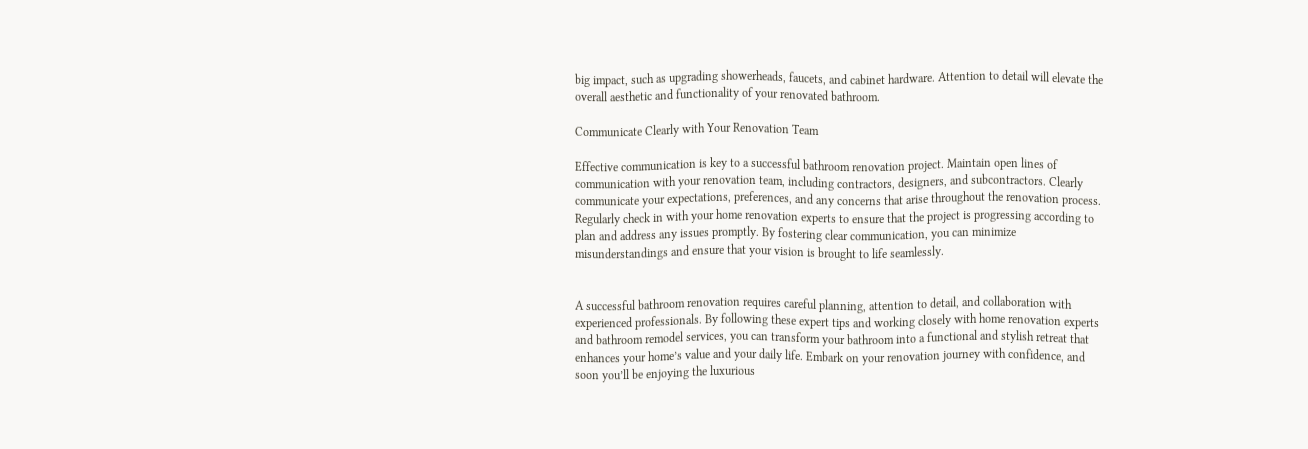big impact, such as upgrading showerheads, faucets, and cabinet hardware. Attention to detail will elevate the overall aesthetic and functionality of your renovated bathroom.

Communicate Clearly with Your Renovation Team

Effective communication is key to a successful bathroom renovation project. Maintain open lines of communication with your renovation team, including contractors, designers, and subcontractors. Clearly communicate your expectations, preferences, and any concerns that arise throughout the renovation process. Regularly check in with your home renovation experts to ensure that the project is progressing according to plan and address any issues promptly. By fostering clear communication, you can minimize misunderstandings and ensure that your vision is brought to life seamlessly.


A successful bathroom renovation requires careful planning, attention to detail, and collaboration with experienced professionals. By following these expert tips and working closely with home renovation experts and bathroom remodel services, you can transform your bathroom into a functional and stylish retreat that enhances your home’s value and your daily life. Embark on your renovation journey with confidence, and soon you’ll be enjoying the luxurious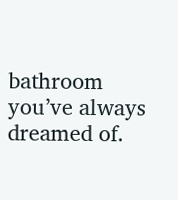bathroom you’ve always dreamed of.